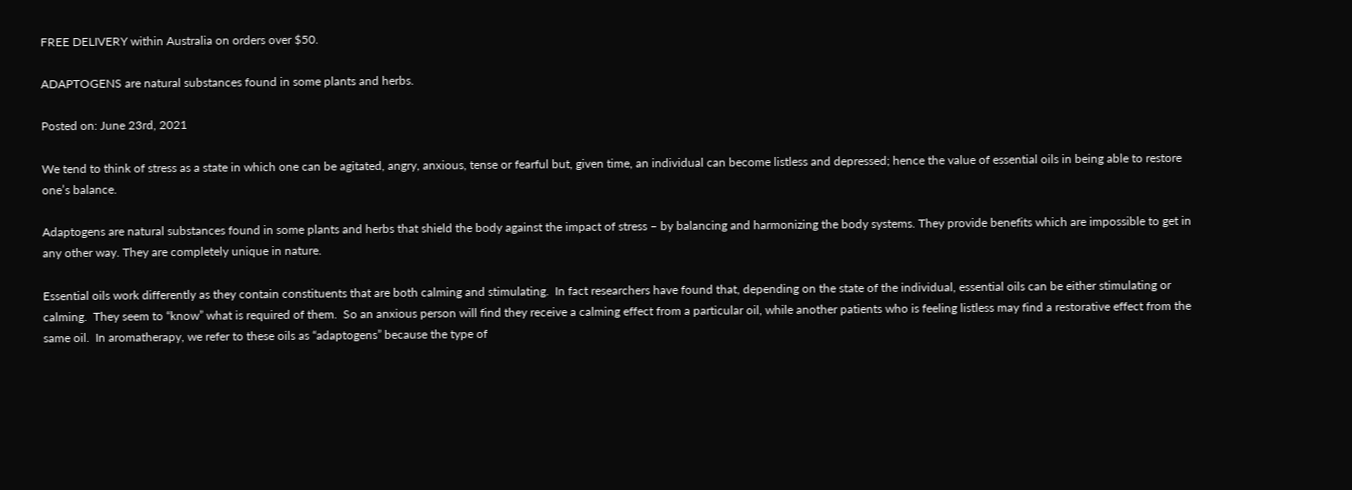FREE DELIVERY within Australia on orders over $50.

ADAPTOGENS are natural substances found in some plants and herbs.

Posted on: June 23rd, 2021

We tend to think of stress as a state in which one can be agitated, angry, anxious, tense or fearful but, given time, an individual can become listless and depressed; hence the value of essential oils in being able to restore one’s balance.

Adaptogens are natural substances found in some plants and herbs that shield the body against the impact of stress – by balancing and harmonizing the body systems. They provide benefits which are impossible to get in any other way. They are completely unique in nature.

Essential oils work differently as they contain constituents that are both calming and stimulating.  In fact researchers have found that, depending on the state of the individual, essential oils can be either stimulating or calming.  They seem to “know” what is required of them.  So an anxious person will find they receive a calming effect from a particular oil, while another patients who is feeling listless may find a restorative effect from the same oil.  In aromatherapy, we refer to these oils as “adaptogens” because the type of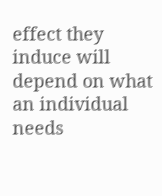effect they induce will depend on what an individual needs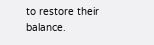to restore their balance.